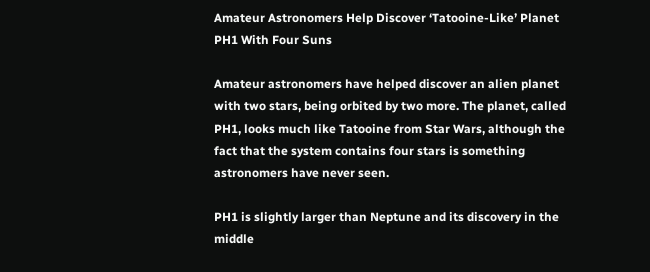Amateur Astronomers Help Discover ‘Tatooine-Like’ Planet PH1 With Four Suns

Amateur astronomers have helped discover an alien planet with two stars, being orbited by two more. The planet, called PH1, looks much like Tatooine from Star Wars, although the fact that the system contains four stars is something astronomers have never seen.

PH1 is slightly larger than Neptune and its discovery in the middle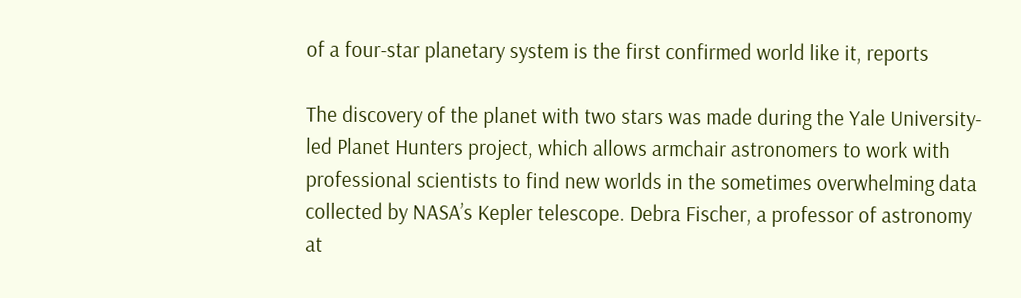of a four-star planetary system is the first confirmed world like it, reports

The discovery of the planet with two stars was made during the Yale University-led Planet Hunters project, which allows armchair astronomers to work with professional scientists to find new worlds in the sometimes overwhelming data collected by NASA’s Kepler telescope. Debra Fischer, a professor of astronomy at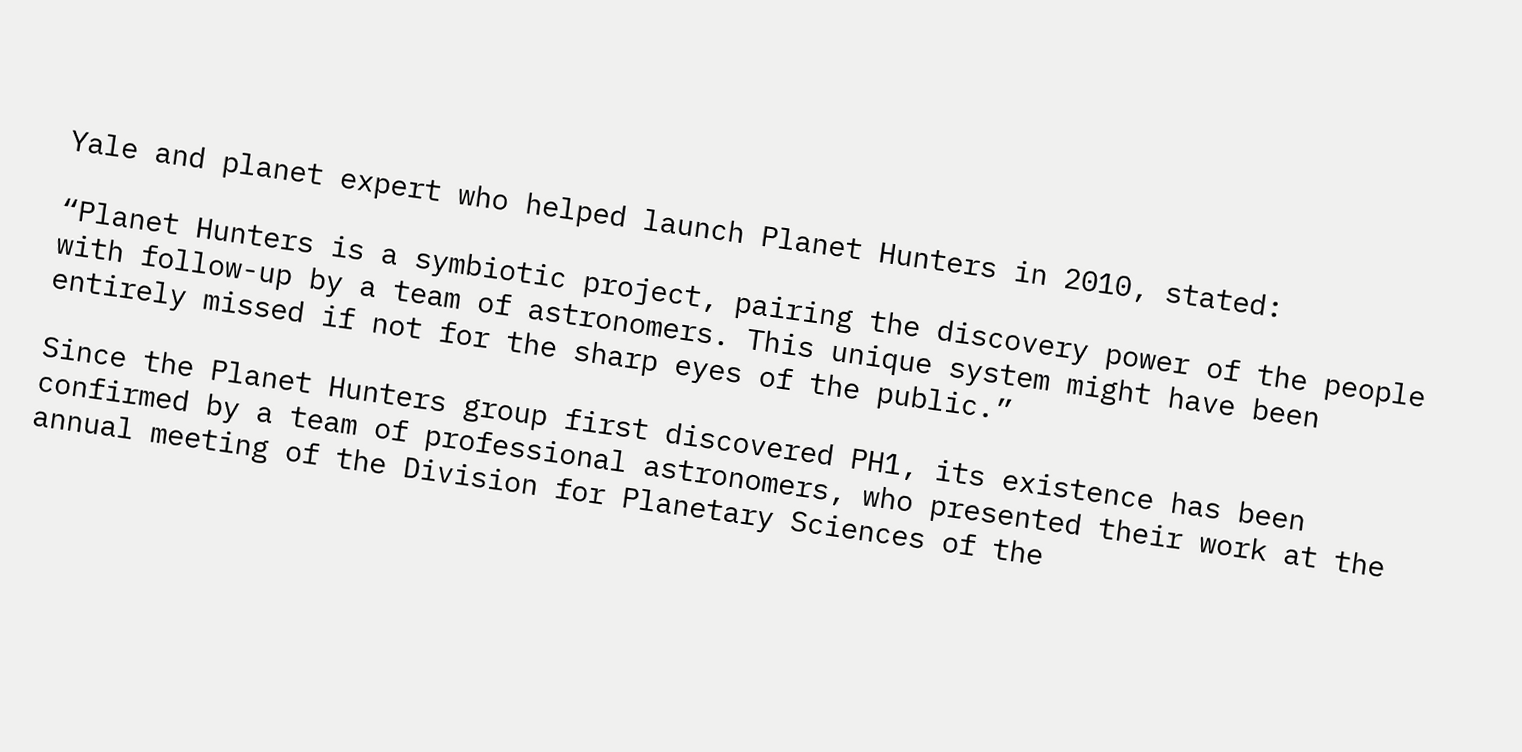Yale and planet expert who helped launch Planet Hunters in 2010, stated:

“Planet Hunters is a symbiotic project, pairing the discovery power of the people with follow-up by a team of astronomers. This unique system might have been entirely missed if not for the sharp eyes of the public.”

Since the Planet Hunters group first discovered PH1, its existence has been confirmed by a team of professional astronomers, who presented their work at the annual meeting of the Division for Planetary Sciences of the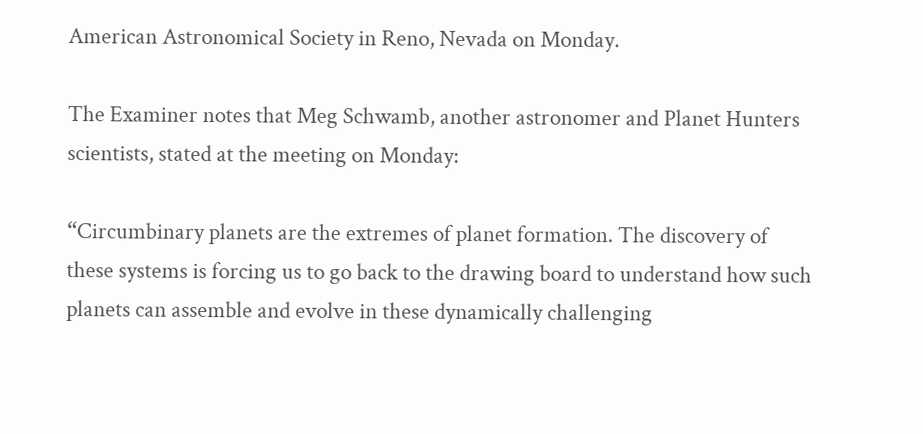American Astronomical Society in Reno, Nevada on Monday.

The Examiner notes that Meg Schwamb, another astronomer and Planet Hunters scientists, stated at the meeting on Monday:

“Circumbinary planets are the extremes of planet formation. The discovery of these systems is forcing us to go back to the drawing board to understand how such planets can assemble and evolve in these dynamically challenging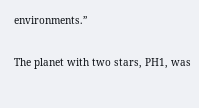environments.”

The planet with two stars, PH1, was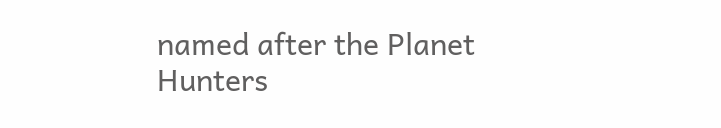named after the Planet Hunters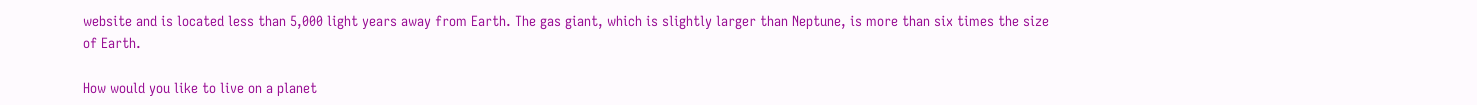website and is located less than 5,000 light years away from Earth. The gas giant, which is slightly larger than Neptune, is more than six times the size of Earth.

How would you like to live on a planet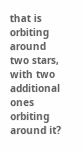that is orbiting around two stars, with two additional ones orbiting around it?